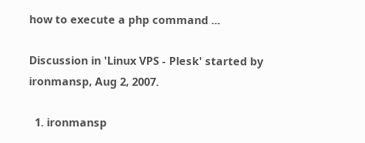how to execute a php command ...

Discussion in 'Linux VPS - Plesk' started by ironmansp, Aug 2, 2007.

  1. ironmansp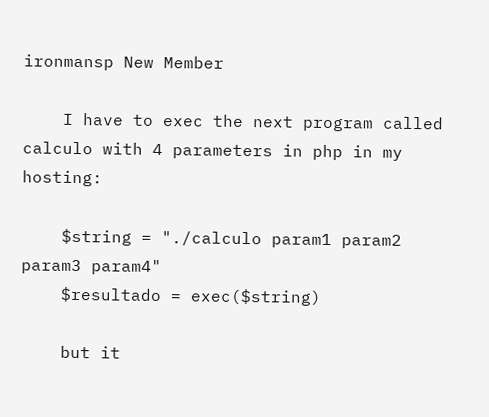ironmansp New Member

    I have to exec the next program called calculo with 4 parameters in php in my hosting:

    $string = "./calculo param1 param2 param3 param4"
    $resultado = exec($string)

    but it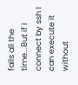fails all the time...But if I connect by ssh I can execute it without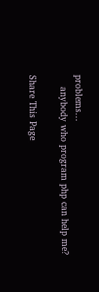problems...
    anybody who program php can help me?

Share This Page